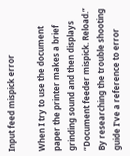Input feed mispick error

When I try to use the document paper the printer makes a brief grinding sound and then displays “Document feeder mispick. Reload.” By researching the trouble shooting guide I’ve a reference to error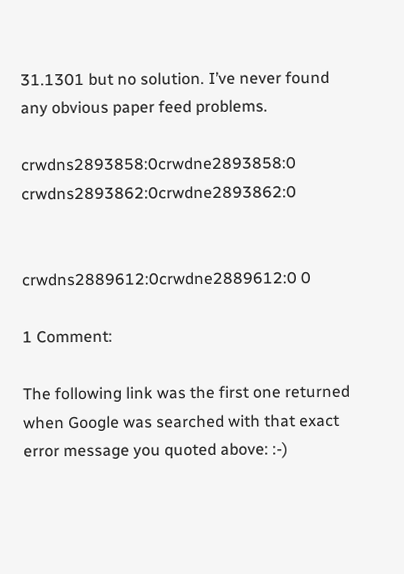31.1301 but no solution. I’ve never found any obvious paper feed problems.

crwdns2893858:0crwdne2893858:0 crwdns2893862:0crwdne2893862:0


crwdns2889612:0crwdne2889612:0 0

1 Comment:

The following link was the first one returned when Google was searched with that exact error message you quoted above: :-)